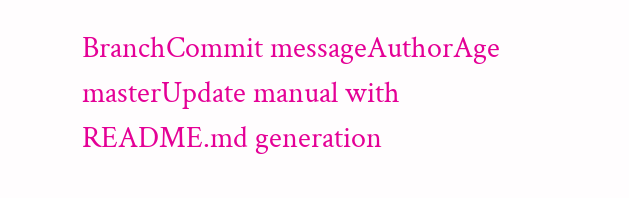BranchCommit messageAuthorAge
masterUpdate manual with README.md generation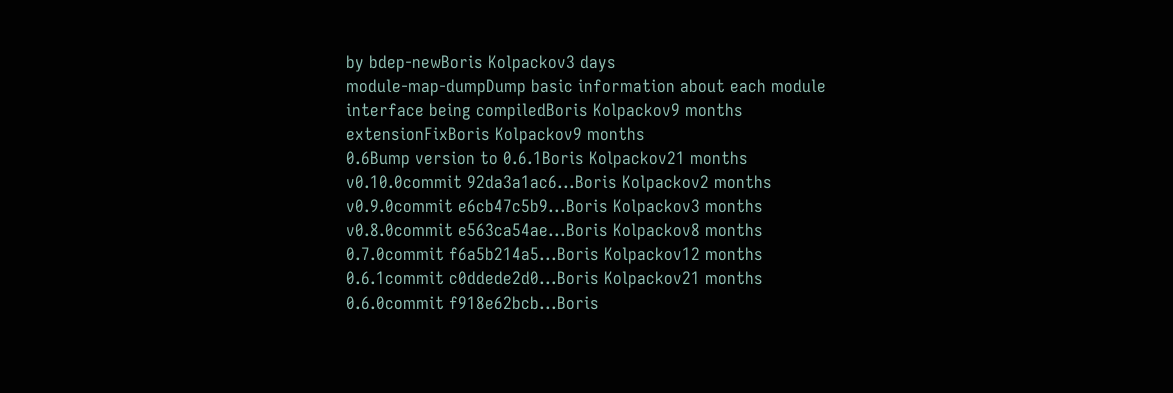by bdep-newBoris Kolpackov3 days
module-map-dumpDump basic information about each module interface being compiledBoris Kolpackov9 months
extensionFixBoris Kolpackov9 months
0.6Bump version to 0.6.1Boris Kolpackov21 months
v0.10.0commit 92da3a1ac6...Boris Kolpackov2 months
v0.9.0commit e6cb47c5b9...Boris Kolpackov3 months
v0.8.0commit e563ca54ae...Boris Kolpackov8 months
0.7.0commit f6a5b214a5...Boris Kolpackov12 months
0.6.1commit c0ddede2d0...Boris Kolpackov21 months
0.6.0commit f918e62bcb...Boris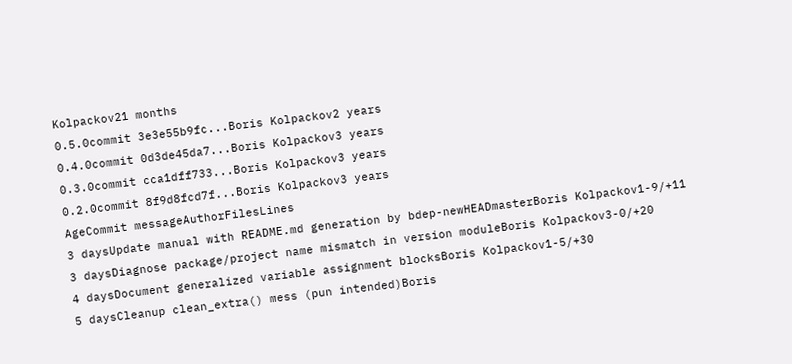Kolpackov21 months
0.5.0commit 3e3e55b9fc...Boris Kolpackov2 years
0.4.0commit 0d3de45da7...Boris Kolpackov3 years
0.3.0commit cca1dff733...Boris Kolpackov3 years
0.2.0commit 8f9d8fcd7f...Boris Kolpackov3 years
AgeCommit messageAuthorFilesLines
3 daysUpdate manual with README.md generation by bdep-newHEADmasterBoris Kolpackov1-9/+11
3 daysDiagnose package/project name mismatch in version moduleBoris Kolpackov3-0/+20
4 daysDocument generalized variable assignment blocksBoris Kolpackov1-5/+30
5 daysCleanup clean_extra() mess (pun intended)Boris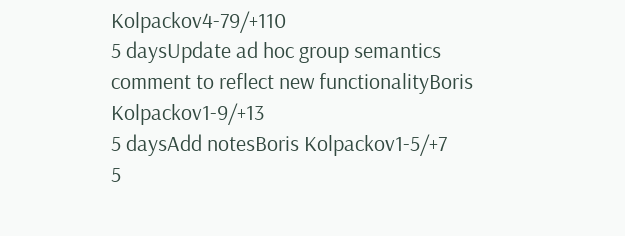Kolpackov4-79/+110
5 daysUpdate ad hoc group semantics comment to reflect new functionalityBoris Kolpackov1-9/+13
5 daysAdd notesBoris Kolpackov1-5/+7
5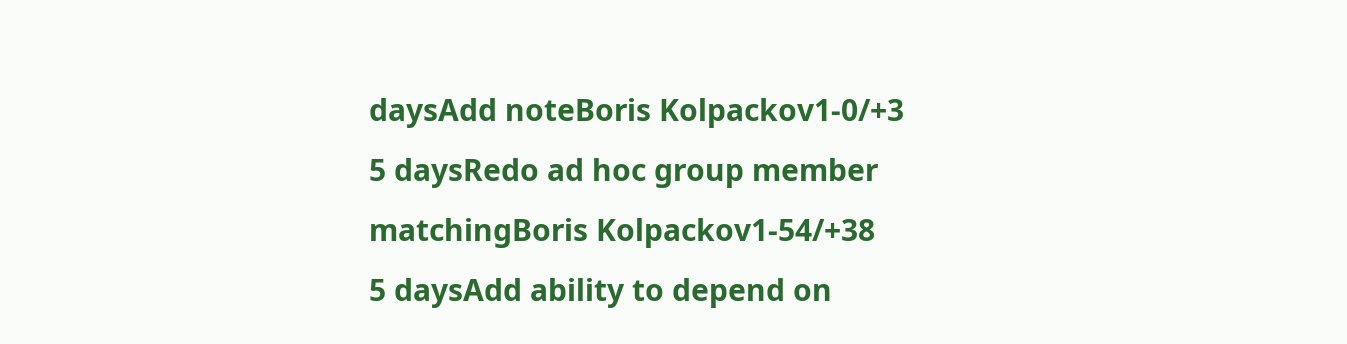daysAdd noteBoris Kolpackov1-0/+3
5 daysRedo ad hoc group member matchingBoris Kolpackov1-54/+38
5 daysAdd ability to depend on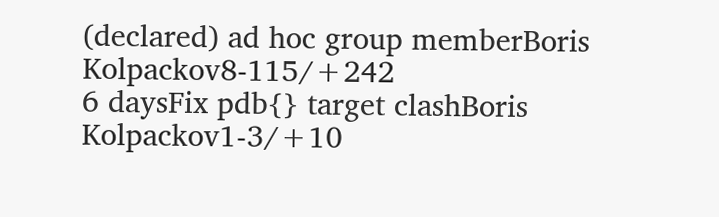(declared) ad hoc group memberBoris Kolpackov8-115/+242
6 daysFix pdb{} target clashBoris Kolpackov1-3/+10